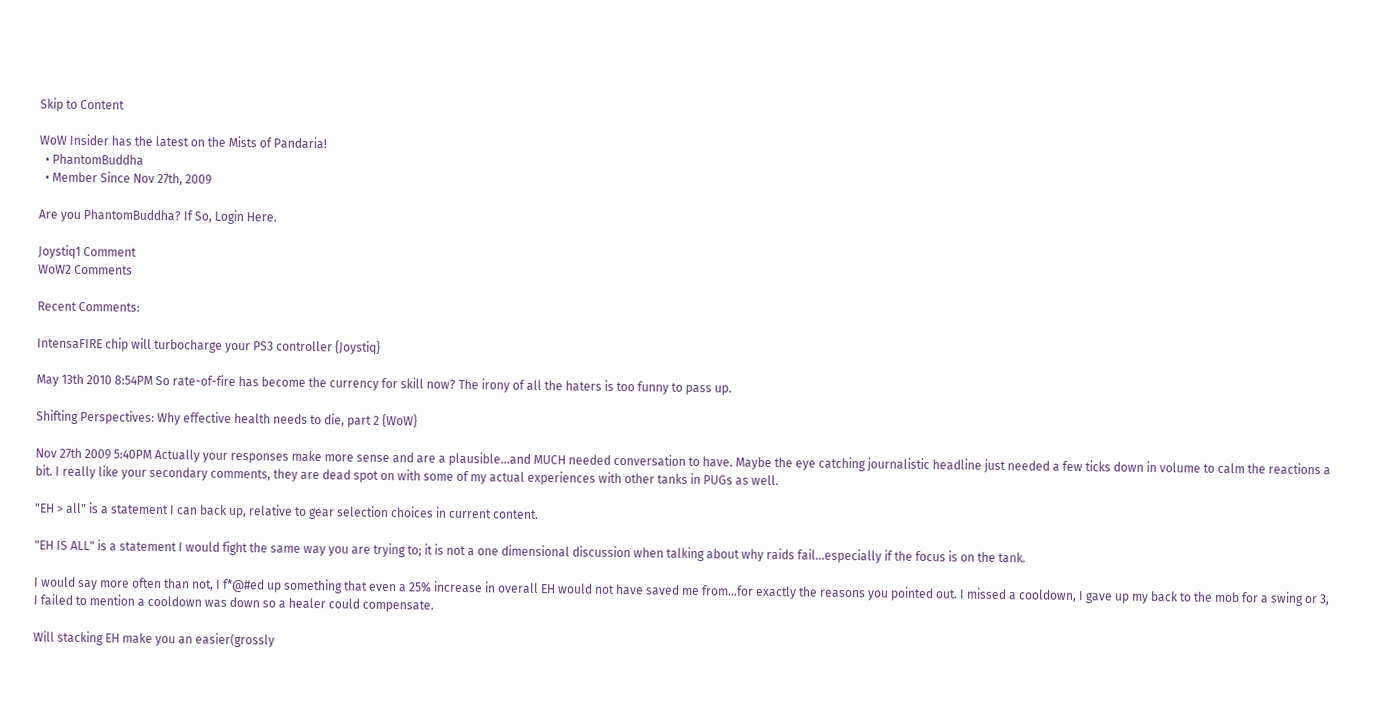Skip to Content

WoW Insider has the latest on the Mists of Pandaria!
  • PhantomBuddha
  • Member Since Nov 27th, 2009

Are you PhantomBuddha? If So, Login Here.

Joystiq1 Comment
WoW2 Comments

Recent Comments:

IntensaFIRE chip will turbocharge your PS3 controller {Joystiq}

May 13th 2010 8:54PM So rate-of-fire has become the currency for skill now? The irony of all the haters is too funny to pass up.

Shifting Perspectives: Why effective health needs to die, part 2 {WoW}

Nov 27th 2009 5:40PM Actually your responses make more sense and are a plausible...and MUCH needed conversation to have. Maybe the eye catching journalistic headline just needed a few ticks down in volume to calm the reactions a bit. I really like your secondary comments, they are dead spot on with some of my actual experiences with other tanks in PUGs as well.

"EH > all" is a statement I can back up, relative to gear selection choices in current content.

"EH IS ALL" is a statement I would fight the same way you are trying to; it is not a one dimensional discussion when talking about why raids fail...especially if the focus is on the tank.

I would say more often than not, I f*@#ed up something that even a 25% increase in overall EH would not have saved me from...for exactly the reasons you pointed out. I missed a cooldown, I gave up my back to the mob for a swing or 3, I failed to mention a cooldown was down so a healer could compensate.

Will stacking EH make you an easier(grossly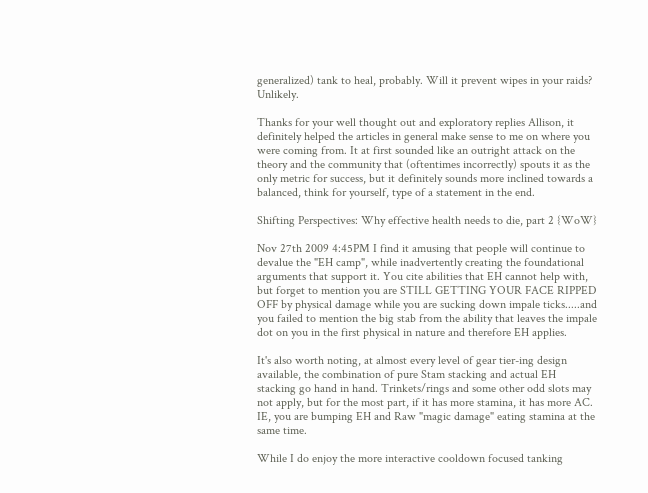generalized) tank to heal, probably. Will it prevent wipes in your raids? Unlikely.

Thanks for your well thought out and exploratory replies Allison, it definitely helped the articles in general make sense to me on where you were coming from. It at first sounded like an outright attack on the theory and the community that (oftentimes incorrectly) spouts it as the only metric for success, but it definitely sounds more inclined towards a balanced, think for yourself, type of a statement in the end.

Shifting Perspectives: Why effective health needs to die, part 2 {WoW}

Nov 27th 2009 4:45PM I find it amusing that people will continue to devalue the "EH camp", while inadvertently creating the foundational arguments that support it. You cite abilities that EH cannot help with, but forget to mention you are STILL GETTING YOUR FACE RIPPED OFF by physical damage while you are sucking down impale ticks.....and you failed to mention the big stab from the ability that leaves the impale dot on you in the first physical in nature and therefore EH applies.

It's also worth noting, at almost every level of gear tier-ing design available, the combination of pure Stam stacking and actual EH stacking go hand in hand. Trinkets/rings and some other odd slots may not apply, but for the most part, if it has more stamina, it has more AC. IE, you are bumping EH and Raw "magic damage" eating stamina at the same time.

While I do enjoy the more interactive cooldown focused tanking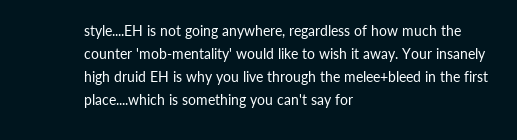style....EH is not going anywhere, regardless of how much the counter 'mob-mentality' would like to wish it away. Your insanely high druid EH is why you live through the melee+bleed in the first place....which is something you can't say for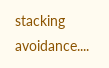stacking avoidance....